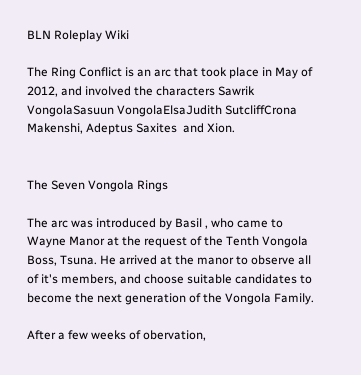BLN Roleplay Wiki

The Ring Conflict is an arc that took place in May of 2012, and involved the characters Sawrik VongolaSasuun VongolaElsaJudith SutcliffCrona Makenshi, Adeptus Saxites  and Xion.


The Seven Vongola Rings

The arc was introduced by Basil , who came to Wayne Manor at the request of the Tenth Vongola Boss, Tsuna. He arrived at the manor to observe all of it's members, and choose suitable candidates to become the next generation of the Vongola Family.

After a few weeks of obervation,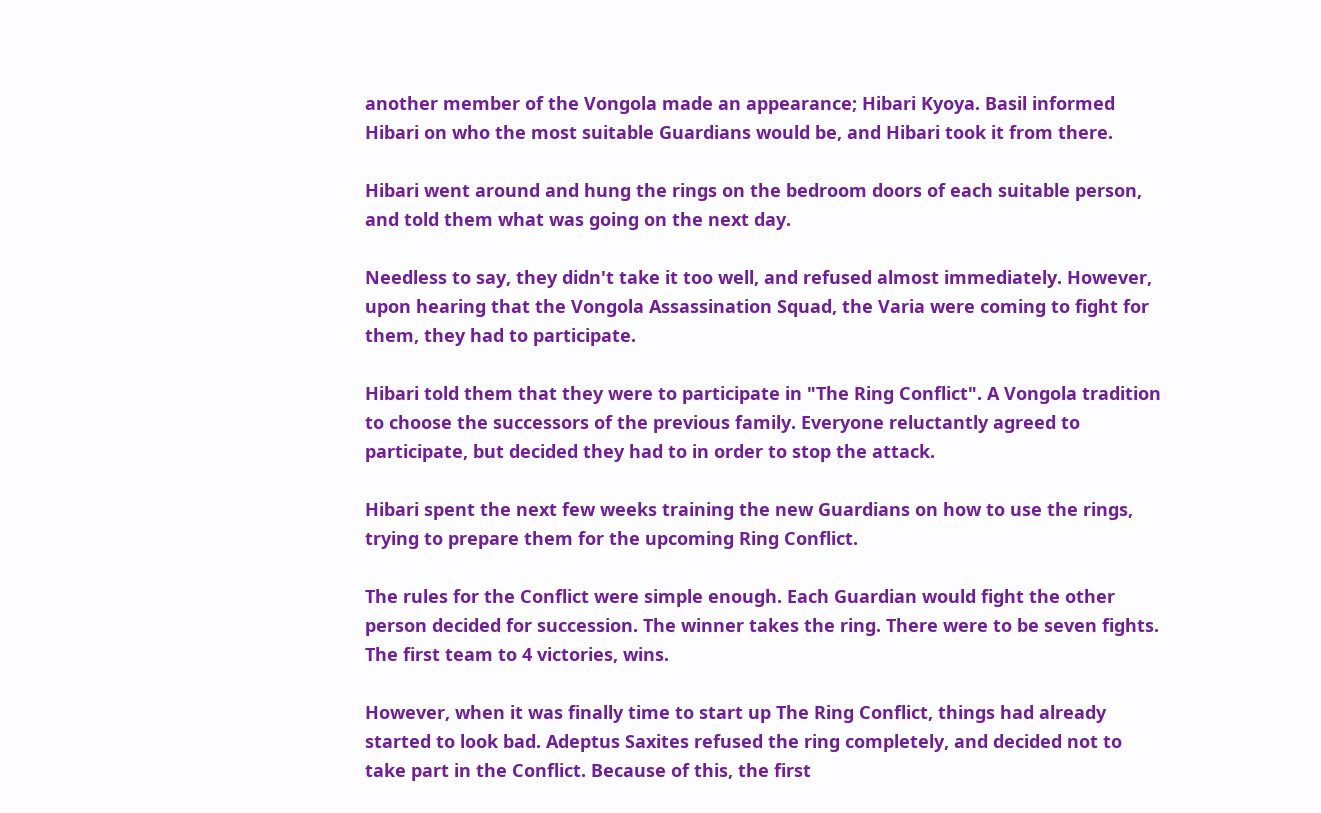another member of the Vongola made an appearance; Hibari Kyoya. Basil informed Hibari on who the most suitable Guardians would be, and Hibari took it from there.

Hibari went around and hung the rings on the bedroom doors of each suitable person, and told them what was going on the next day.

Needless to say, they didn't take it too well, and refused almost immediately. However, upon hearing that the Vongola Assassination Squad, the Varia were coming to fight for them, they had to participate.

Hibari told them that they were to participate in "The Ring Conflict". A Vongola tradition to choose the successors of the previous family. Everyone reluctantly agreed to participate, but decided they had to in order to stop the attack.

Hibari spent the next few weeks training the new Guardians on how to use the rings, trying to prepare them for the upcoming Ring Conflict.

The rules for the Conflict were simple enough. Each Guardian would fight the other person decided for succession. The winner takes the ring. There were to be seven fights. The first team to 4 victories, wins.

However, when it was finally time to start up The Ring Conflict, things had already started to look bad. Adeptus Saxites refused the ring completely, and decided not to take part in the Conflict. Because of this, the first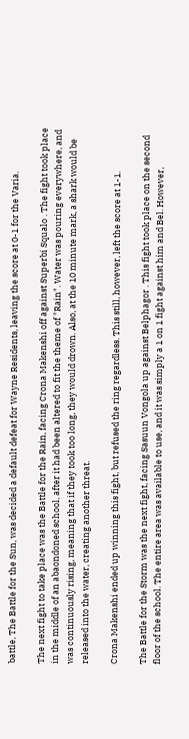battle, The Battle for the Sun, was decided a default defeat for Wayne Residents, leaving the score at 0-1 for the Varia.

The next fight to take place was the Battle for the Rain, facing Crona Makenshi off against Superbi Squalo . The fight took place in the middle of an abaondoned school, after it had been altered to fit the theme of "Rain". Water was pouring everywhere, and was continuously rising, meaning that if they took too long, they would drown. Also, at the 10 minute mark, a shark would be released into the water, creating another threat.

Crona Makenshi ended up winning this fight, but refused the ring regardless. This still, however, left the score at 1-1.

The Battle for the Storm was the next fight, facing Sasuun Vongola up against Belphagor . This fight took place on the second floor of the school. The entire area was available to use, and it was simply a 1 on 1 fight against him and Bel. However,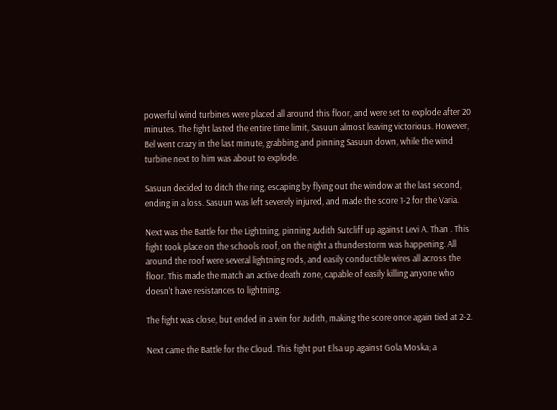powerful wind turbines were placed all around this floor, and were set to explode after 20 minutes. The fight lasted the entire time limit, Sasuun almost leaving victorious. However, Bel went crazy in the last minute, grabbing and pinning Sasuun down, while the wind turbine next to him was about to explode.

Sasuun decided to ditch the ring, escaping by flying out the window at the last second, ending in a loss. Sasuun was left severely injured, and made the score 1-2 for the Varia.

Next was the Battle for the Lightning, pinning Judith Sutcliff up against Levi A. Than . This fight took place on the schools roof, on the night a thunderstorm was happening. All around the roof were several lightning rods, and easily conductible wires all across the floor. This made the match an active death zone, capable of easily killing anyone who doesn't have resistances to lightning.

The fight was close, but ended in a win for Judith, making the score once again tied at 2-2.

Next came the Battle for the Cloud. This fight put Elsa up against Gola Moska; a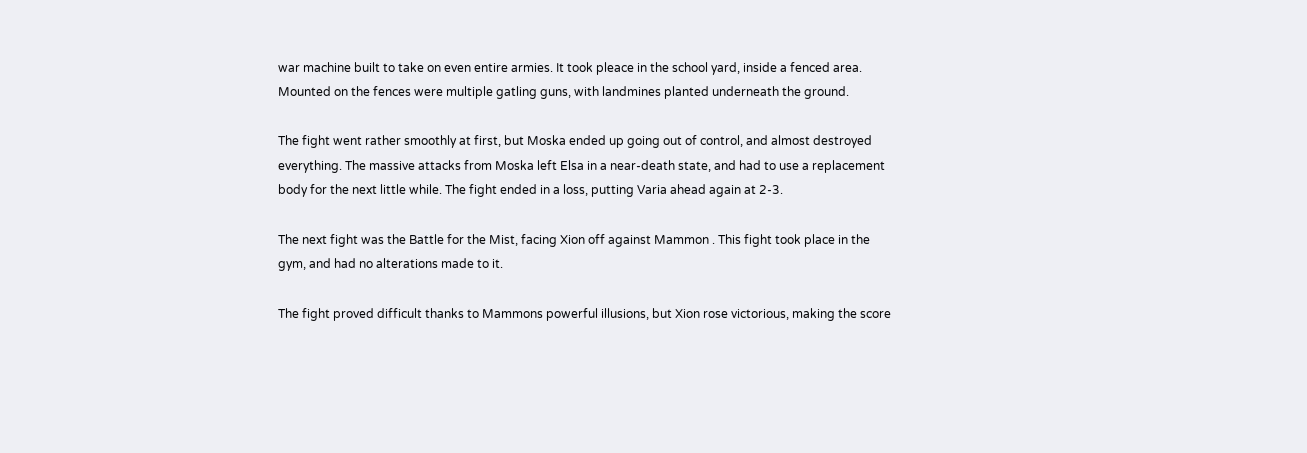war machine built to take on even entire armies. It took pleace in the school yard, inside a fenced area. Mounted on the fences were multiple gatling guns, with landmines planted underneath the ground.

The fight went rather smoothly at first, but Moska ended up going out of control, and almost destroyed everything. The massive attacks from Moska left Elsa in a near-death state, and had to use a replacement body for the next little while. The fight ended in a loss, putting Varia ahead again at 2-3.

The next fight was the Battle for the Mist, facing Xion off against Mammon . This fight took place in the gym, and had no alterations made to it.

The fight proved difficult thanks to Mammons powerful illusions, but Xion rose victorious, making the score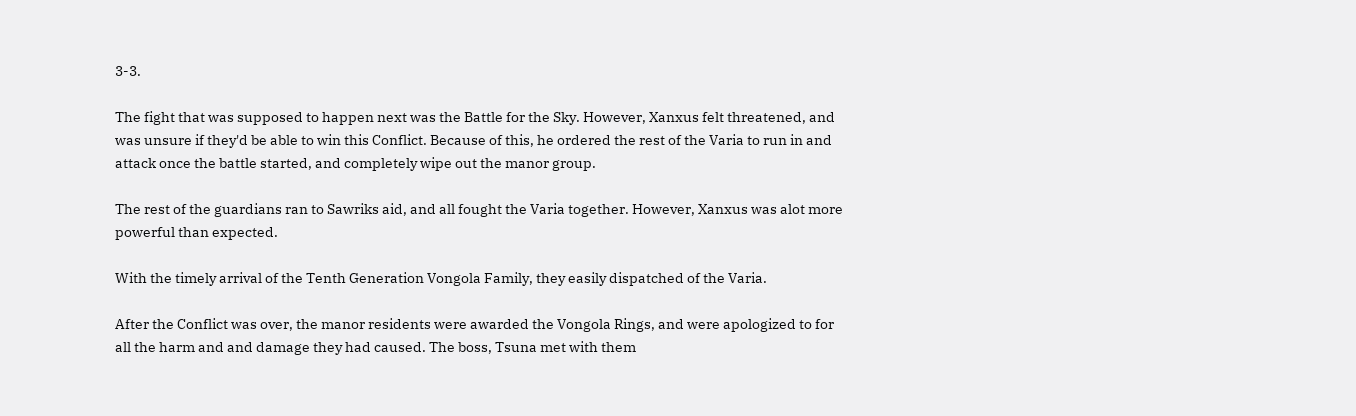3-3.

The fight that was supposed to happen next was the Battle for the Sky. However, Xanxus felt threatened, and was unsure if they'd be able to win this Conflict. Because of this, he ordered the rest of the Varia to run in and attack once the battle started, and completely wipe out the manor group.

The rest of the guardians ran to Sawriks aid, and all fought the Varia together. However, Xanxus was alot more powerful than expected.

With the timely arrival of the Tenth Generation Vongola Family, they easily dispatched of the Varia.

After the Conflict was over, the manor residents were awarded the Vongola Rings, and were apologized to for all the harm and and damage they had caused. The boss, Tsuna met with them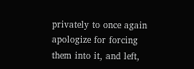privately to once again apologize for forcing them into it, and left,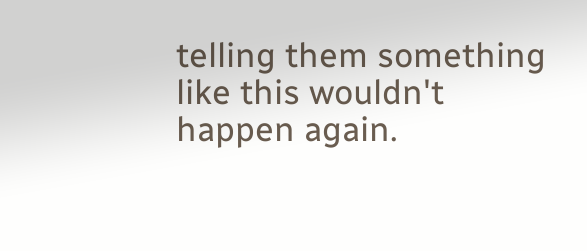telling them something like this wouldn't happen again.